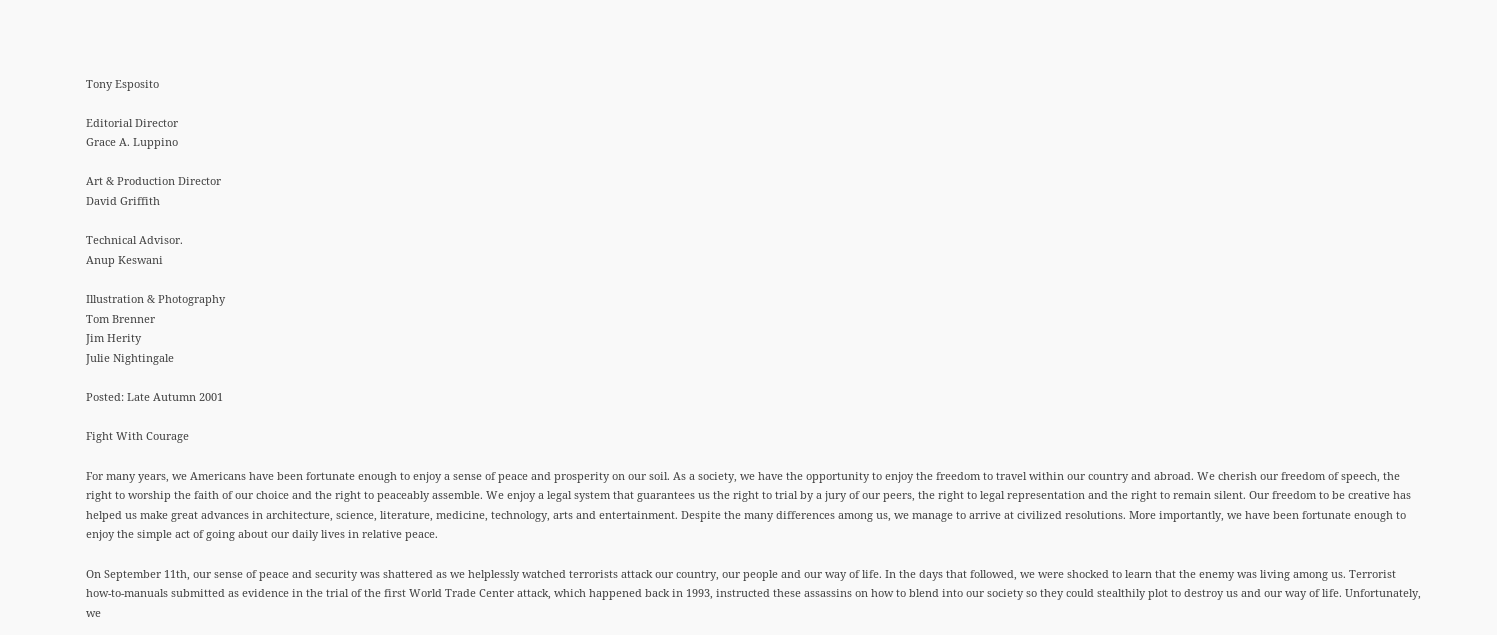Tony Esposito

Editorial Director
Grace A. Luppino

Art & Production Director
David Griffith

Technical Advisor.
Anup Keswani

Illustration & Photography
Tom Brenner
Jim Herity
Julie Nightingale

Posted: Late Autumn 2001

Fight With Courage

For many years, we Americans have been fortunate enough to enjoy a sense of peace and prosperity on our soil. As a society, we have the opportunity to enjoy the freedom to travel within our country and abroad. We cherish our freedom of speech, the right to worship the faith of our choice and the right to peaceably assemble. We enjoy a legal system that guarantees us the right to trial by a jury of our peers, the right to legal representation and the right to remain silent. Our freedom to be creative has helped us make great advances in architecture, science, literature, medicine, technology, arts and entertainment. Despite the many differences among us, we manage to arrive at civilized resolutions. More importantly, we have been fortunate enough to enjoy the simple act of going about our daily lives in relative peace.

On September 11th, our sense of peace and security was shattered as we helplessly watched terrorists attack our country, our people and our way of life. In the days that followed, we were shocked to learn that the enemy was living among us. Terrorist how-to-manuals submitted as evidence in the trial of the first World Trade Center attack, which happened back in 1993, instructed these assassins on how to blend into our society so they could stealthily plot to destroy us and our way of life. Unfortunately, we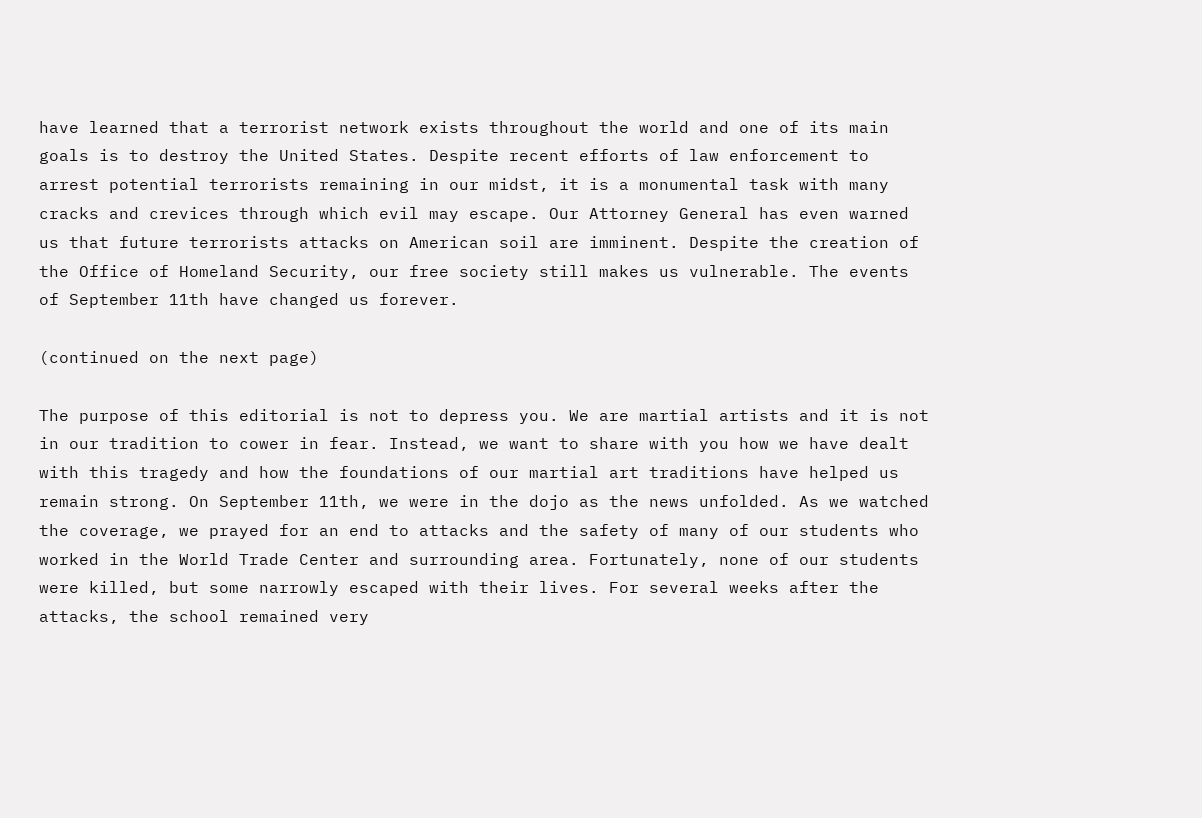have learned that a terrorist network exists throughout the world and one of its main goals is to destroy the United States. Despite recent efforts of law enforcement to arrest potential terrorists remaining in our midst, it is a monumental task with many cracks and crevices through which evil may escape. Our Attorney General has even warned us that future terrorists attacks on American soil are imminent. Despite the creation of the Office of Homeland Security, our free society still makes us vulnerable. The events of September 11th have changed us forever.

(continued on the next page)

The purpose of this editorial is not to depress you. We are martial artists and it is not in our tradition to cower in fear. Instead, we want to share with you how we have dealt with this tragedy and how the foundations of our martial art traditions have helped us remain strong. On September 11th, we were in the dojo as the news unfolded. As we watched the coverage, we prayed for an end to attacks and the safety of many of our students who worked in the World Trade Center and surrounding area. Fortunately, none of our students were killed, but some narrowly escaped with their lives. For several weeks after the attacks, the school remained very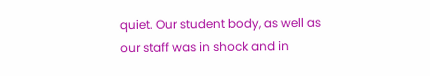quiet. Our student body, as well as our staff was in shock and in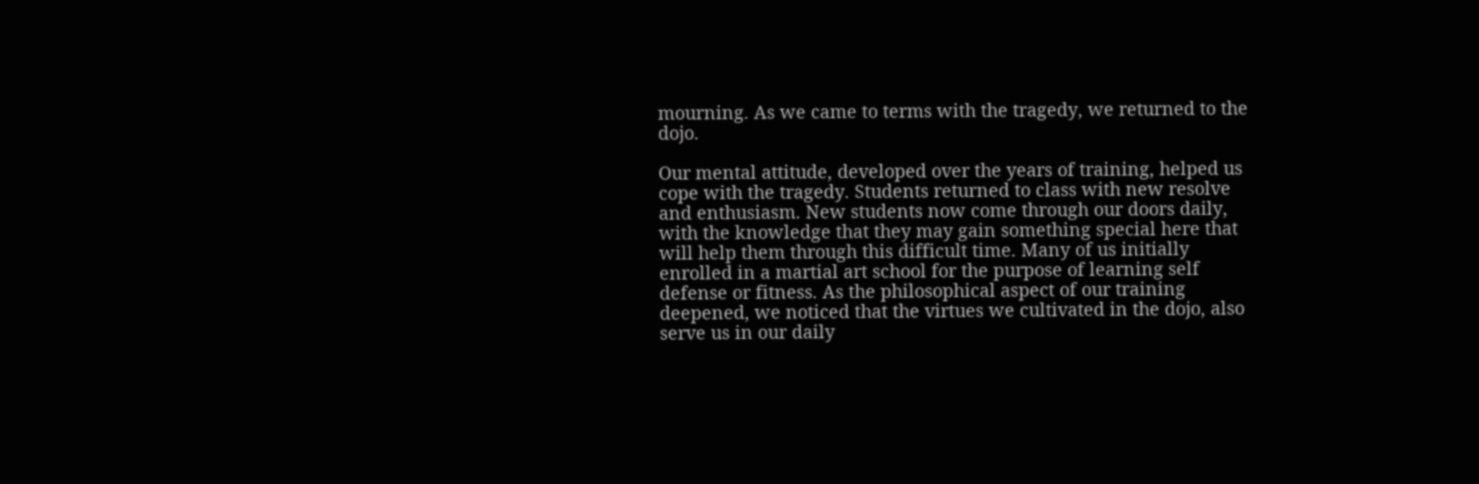mourning. As we came to terms with the tragedy, we returned to the dojo.

Our mental attitude, developed over the years of training, helped us cope with the tragedy. Students returned to class with new resolve and enthusiasm. New students now come through our doors daily, with the knowledge that they may gain something special here that will help them through this difficult time. Many of us initially enrolled in a martial art school for the purpose of learning self defense or fitness. As the philosophical aspect of our training deepened, we noticed that the virtues we cultivated in the dojo, also serve us in our daily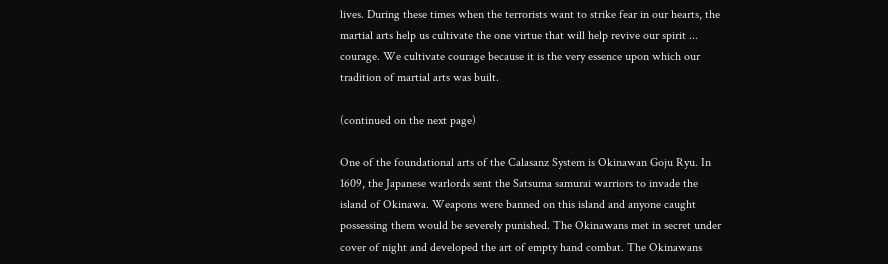lives. During these times when the terrorists want to strike fear in our hearts, the martial arts help us cultivate the one virtue that will help revive our spirit ... courage. We cultivate courage because it is the very essence upon which our tradition of martial arts was built.

(continued on the next page)

One of the foundational arts of the Calasanz System is Okinawan Goju Ryu. In 1609, the Japanese warlords sent the Satsuma samurai warriors to invade the island of Okinawa. Weapons were banned on this island and anyone caught possessing them would be severely punished. The Okinawans met in secret under cover of night and developed the art of empty hand combat. The Okinawans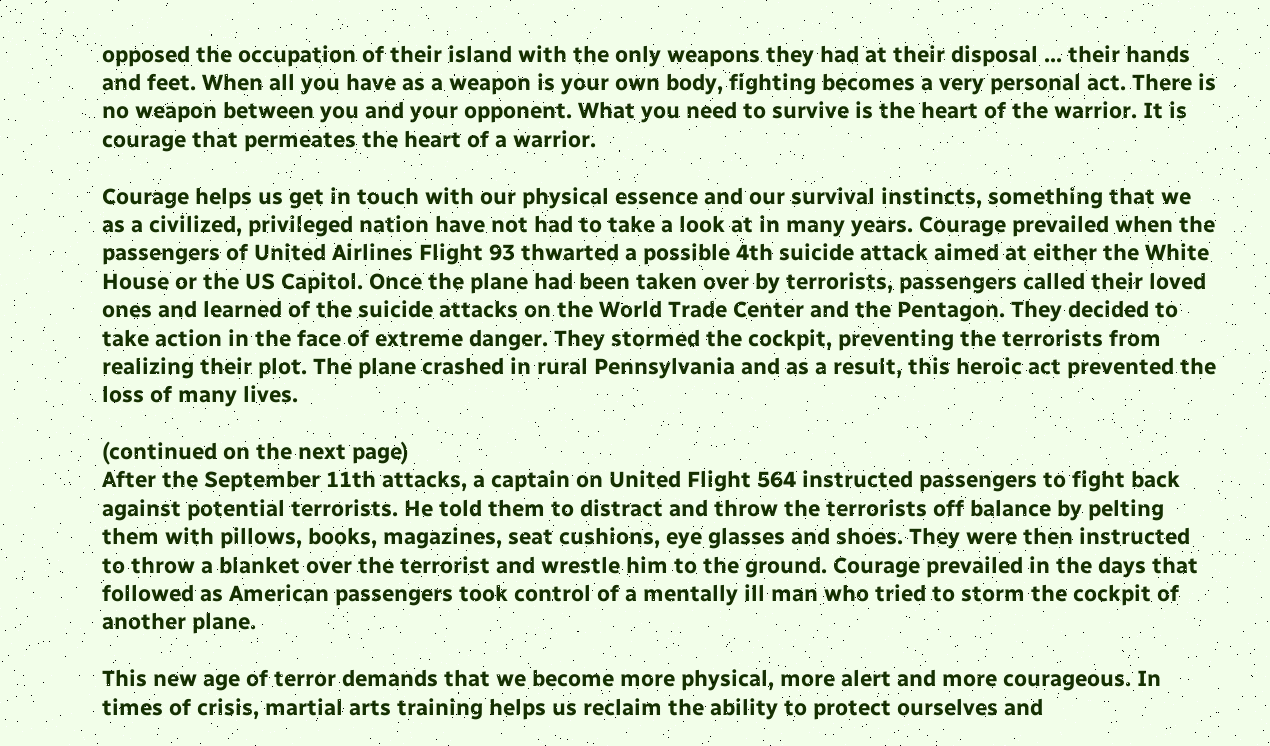opposed the occupation of their island with the only weapons they had at their disposal ... their hands and feet. When all you have as a weapon is your own body, fighting becomes a very personal act. There is no weapon between you and your opponent. What you need to survive is the heart of the warrior. It is courage that permeates the heart of a warrior.

Courage helps us get in touch with our physical essence and our survival instincts, something that we as a civilized, privileged nation have not had to take a look at in many years. Courage prevailed when the passengers of United Airlines Flight 93 thwarted a possible 4th suicide attack aimed at either the White House or the US Capitol. Once the plane had been taken over by terrorists, passengers called their loved ones and learned of the suicide attacks on the World Trade Center and the Pentagon. They decided to take action in the face of extreme danger. They stormed the cockpit, preventing the terrorists from realizing their plot. The plane crashed in rural Pennsylvania and as a result, this heroic act prevented the loss of many lives.

(continued on the next page)
After the September 11th attacks, a captain on United Flight 564 instructed passengers to fight back against potential terrorists. He told them to distract and throw the terrorists off balance by pelting them with pillows, books, magazines, seat cushions, eye glasses and shoes. They were then instructed to throw a blanket over the terrorist and wrestle him to the ground. Courage prevailed in the days that followed as American passengers took control of a mentally ill man who tried to storm the cockpit of another plane.

This new age of terror demands that we become more physical, more alert and more courageous. In times of crisis, martial arts training helps us reclaim the ability to protect ourselves and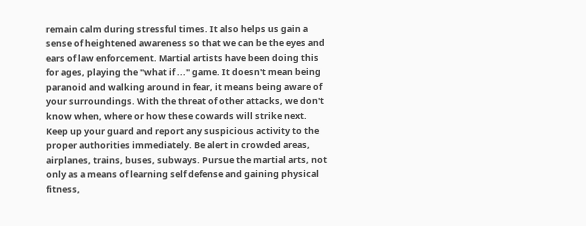remain calm during stressful times. It also helps us gain a sense of heightened awareness so that we can be the eyes and ears of law enforcement. Martial artists have been doing this for ages, playing the "what if ..." game. It doesn't mean being paranoid and walking around in fear, it means being aware of your surroundings. With the threat of other attacks, we don't know when, where or how these cowards will strike next. Keep up your guard and report any suspicious activity to the proper authorities immediately. Be alert in crowded areas, airplanes, trains, buses, subways. Pursue the martial arts, not only as a means of learning self defense and gaining physical fitness,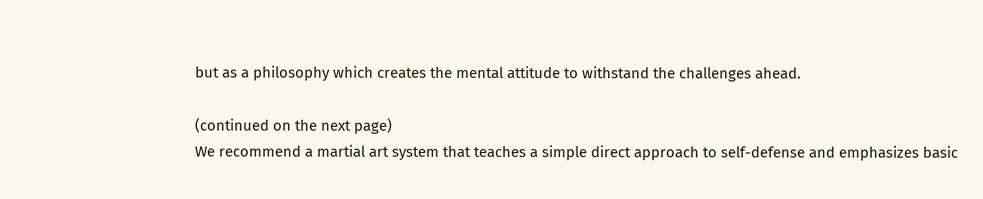but as a philosophy which creates the mental attitude to withstand the challenges ahead.

(continued on the next page)
We recommend a martial art system that teaches a simple direct approach to self-defense and emphasizes basic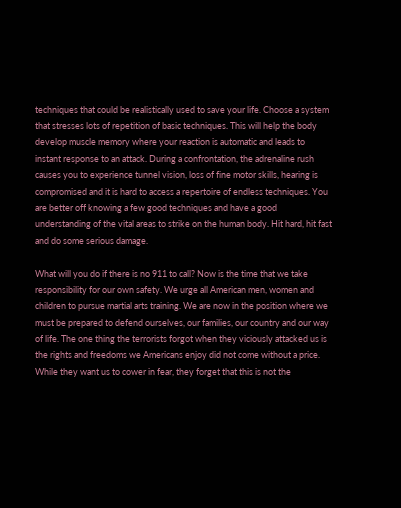techniques that could be realistically used to save your life. Choose a system that stresses lots of repetition of basic techniques. This will help the body develop muscle memory where your reaction is automatic and leads to instant response to an attack. During a confrontation, the adrenaline rush causes you to experience tunnel vision, loss of fine motor skills, hearing is compromised and it is hard to access a repertoire of endless techniques. You are better off knowing a few good techniques and have a good understanding of the vital areas to strike on the human body. Hit hard, hit fast and do some serious damage.

What will you do if there is no 911 to call? Now is the time that we take responsibility for our own safety. We urge all American men, women and children to pursue martial arts training. We are now in the position where we must be prepared to defend ourselves, our families, our country and our way of life. The one thing the terrorists forgot when they viciously attacked us is the rights and freedoms we Americans enjoy did not come without a price. While they want us to cower in fear, they forget that this is not the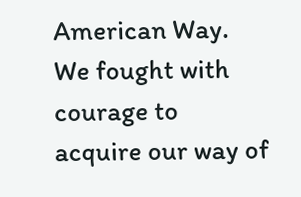American Way. We fought with courage to acquire our way of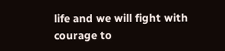life and we will fight with courage to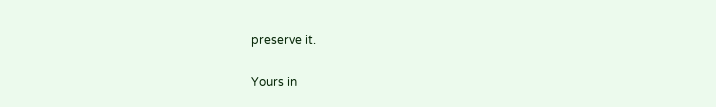preserve it.

Yours in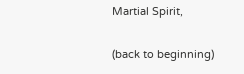Martial Spirit,

(back to beginning)